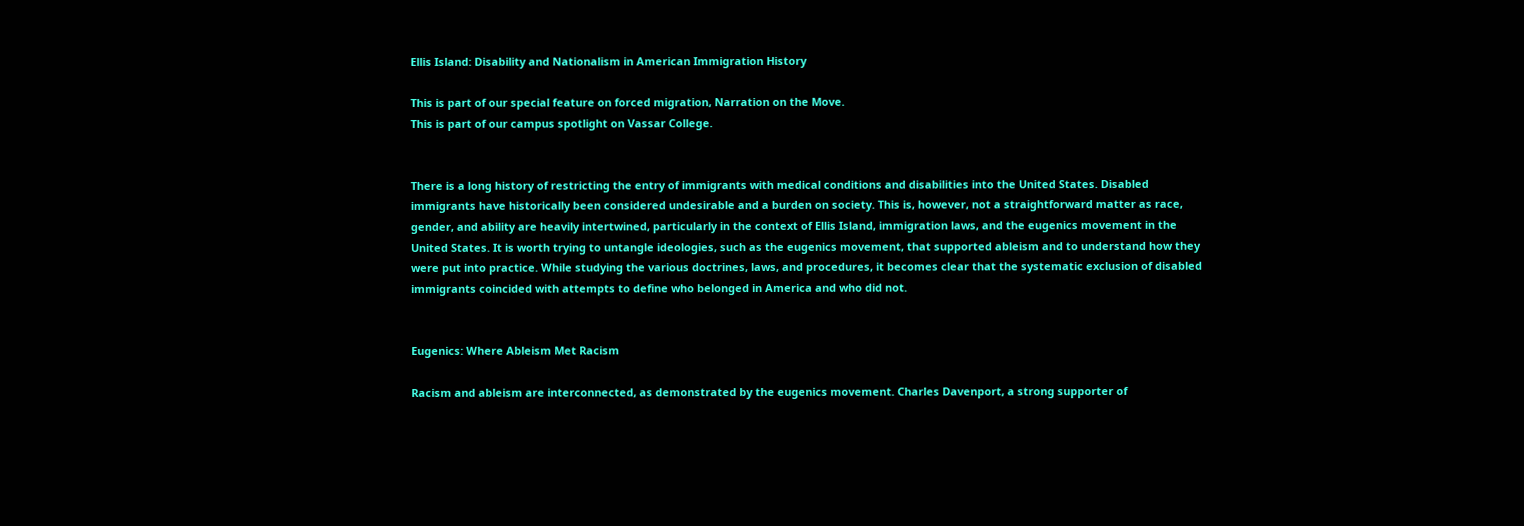Ellis Island: Disability and Nationalism in American Immigration History

This is part of our special feature on forced migration, Narration on the Move.
This is part of our campus spotlight on Vassar College.


There is a long history of restricting the entry of immigrants with medical conditions and disabilities into the United States. Disabled immigrants have historically been considered undesirable and a burden on society. This is, however, not a straightforward matter as race, gender, and ability are heavily intertwined, particularly in the context of Ellis Island, immigration laws, and the eugenics movement in the United States. It is worth trying to untangle ideologies, such as the eugenics movement, that supported ableism and to understand how they were put into practice. While studying the various doctrines, laws, and procedures, it becomes clear that the systematic exclusion of disabled immigrants coincided with attempts to define who belonged in America and who did not.


Eugenics: Where Ableism Met Racism

Racism and ableism are interconnected, as demonstrated by the eugenics movement. Charles Davenport, a strong supporter of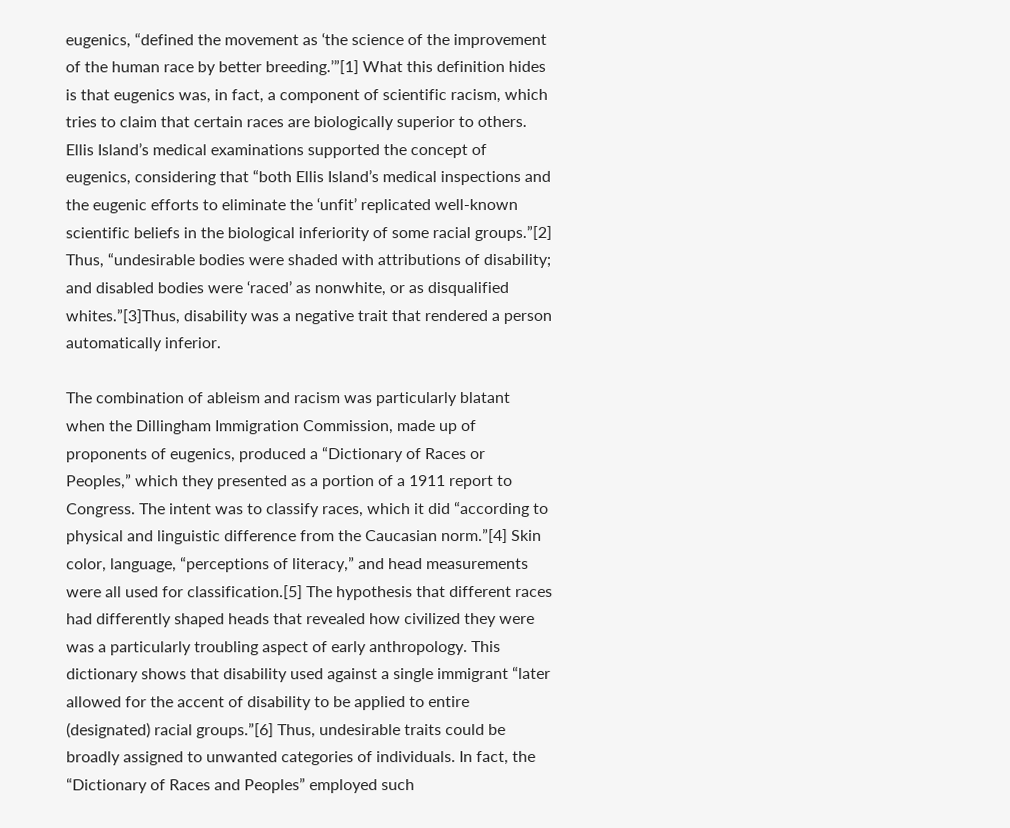eugenics, “defined the movement as ‘the science of the improvement of the human race by better breeding.’”[1] What this definition hides is that eugenics was, in fact, a component of scientific racism, which tries to claim that certain races are biologically superior to others. Ellis Island’s medical examinations supported the concept of eugenics, considering that “both Ellis Island’s medical inspections and the eugenic efforts to eliminate the ‘unfit’ replicated well-known scientific beliefs in the biological inferiority of some racial groups.”[2] Thus, “undesirable bodies were shaded with attributions of disability; and disabled bodies were ‘raced’ as nonwhite, or as disqualified whites.”[3]Thus, disability was a negative trait that rendered a person automatically inferior.

The combination of ableism and racism was particularly blatant when the Dillingham Immigration Commission, made up of proponents of eugenics, produced a “Dictionary of Races or Peoples,” which they presented as a portion of a 1911 report to Congress. The intent was to classify races, which it did “according to physical and linguistic difference from the Caucasian norm.”[4] Skin color, language, “perceptions of literacy,” and head measurements were all used for classification.[5] The hypothesis that different races had differently shaped heads that revealed how civilized they were was a particularly troubling aspect of early anthropology. This dictionary shows that disability used against a single immigrant “later allowed for the accent of disability to be applied to entire (designated) racial groups.”[6] Thus, undesirable traits could be broadly assigned to unwanted categories of individuals. In fact, the “Dictionary of Races and Peoples” employed such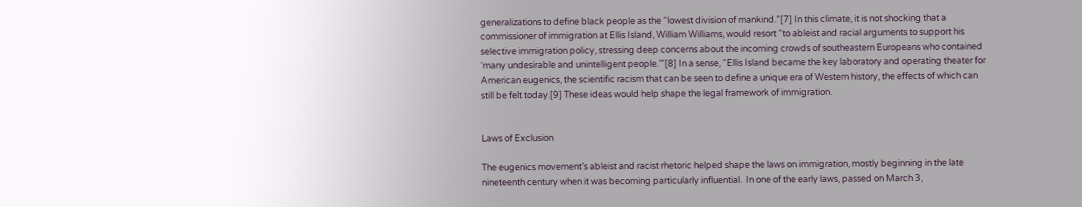generalizations to define black people as the “lowest division of mankind.”[7] In this climate, it is not shocking that a commissioner of immigration at Ellis Island, William Williams, would resort “to ableist and racial arguments to support his selective immigration policy, stressing deep concerns about the incoming crowds of southeastern Europeans who contained ‘many undesirable and unintelligent people.’”[8] In a sense, “Ellis Island became the key laboratory and operating theater for American eugenics, the scientific racism that can be seen to define a unique era of Western history, the effects of which can still be felt today.[9] These ideas would help shape the legal framework of immigration.


Laws of Exclusion

The eugenics movement’s ableist and racist rhetoric helped shape the laws on immigration, mostly beginning in the late nineteenth century when it was becoming particularly influential.  In one of the early laws, passed on March 3,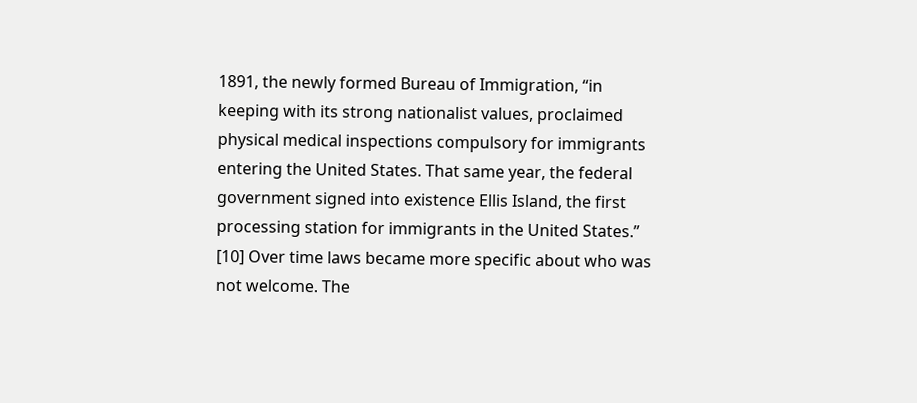1891, the newly formed Bureau of Immigration, “in keeping with its strong nationalist values, proclaimed physical medical inspections compulsory for immigrants entering the United States. That same year, the federal government signed into existence Ellis Island, the first processing station for immigrants in the United States.” [10] Over time laws became more specific about who was not welcome. The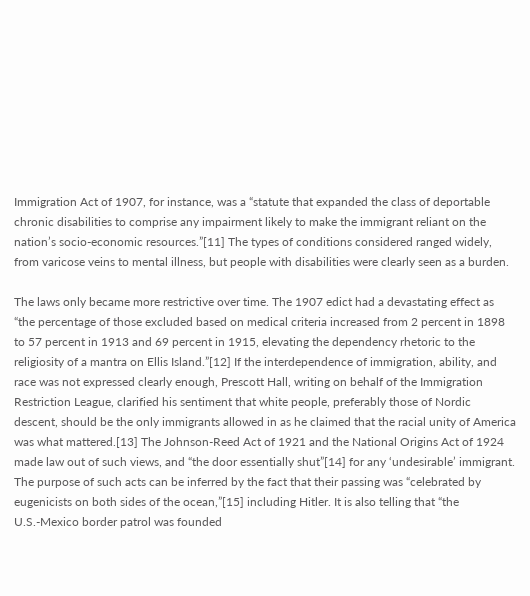Immigration Act of 1907, for instance, was a “statute that expanded the class of deportable chronic disabilities to comprise any impairment likely to make the immigrant reliant on the nation’s socio-economic resources.”[11] The types of conditions considered ranged widely, from varicose veins to mental illness, but people with disabilities were clearly seen as a burden.

The laws only became more restrictive over time. The 1907 edict had a devastating effect as “the percentage of those excluded based on medical criteria increased from 2 percent in 1898 to 57 percent in 1913 and 69 percent in 1915, elevating the dependency rhetoric to the religiosity of a mantra on Ellis Island.”[12] If the interdependence of immigration, ability, and race was not expressed clearly enough, Prescott Hall, writing on behalf of the Immigration Restriction League, clarified his sentiment that white people, preferably those of Nordic descent, should be the only immigrants allowed in as he claimed that the racial unity of America was what mattered.[13] The Johnson-Reed Act of 1921 and the National Origins Act of 1924 made law out of such views, and “the door essentially shut”[14] for any ‘undesirable’ immigrant. The purpose of such acts can be inferred by the fact that their passing was “celebrated by eugenicists on both sides of the ocean,”[15] including Hitler. It is also telling that “the U.S.-Mexico border patrol was founded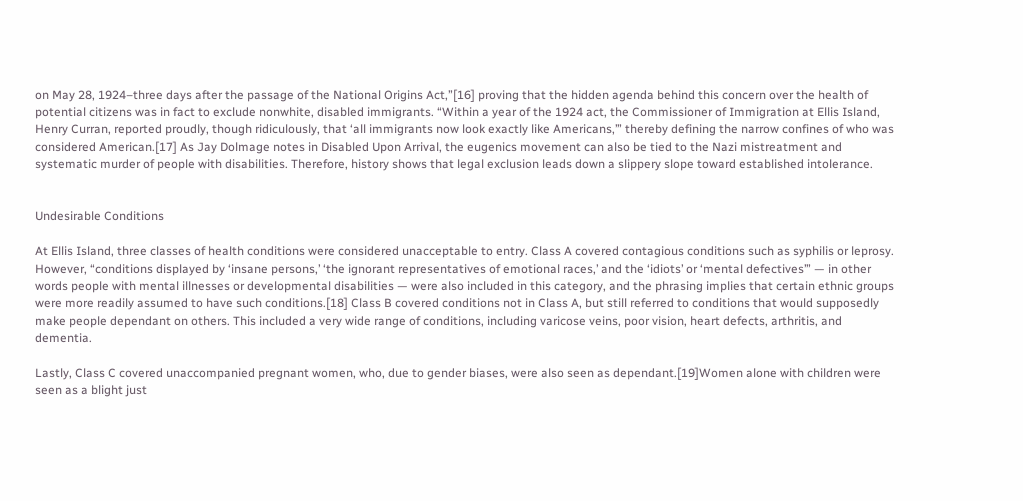on May 28, 1924–three days after the passage of the National Origins Act,”[16] proving that the hidden agenda behind this concern over the health of potential citizens was in fact to exclude nonwhite, disabled immigrants. “Within a year of the 1924 act, the Commissioner of Immigration at Ellis Island, Henry Curran, reported proudly, though ridiculously, that ‘all immigrants now look exactly like Americans,’” thereby defining the narrow confines of who was considered American.[17] As Jay Dolmage notes in Disabled Upon Arrival, the eugenics movement can also be tied to the Nazi mistreatment and systematic murder of people with disabilities. Therefore, history shows that legal exclusion leads down a slippery slope toward established intolerance.


Undesirable Conditions

At Ellis Island, three classes of health conditions were considered unacceptable to entry. Class A covered contagious conditions such as syphilis or leprosy. However, “conditions displayed by ‘insane persons,’ ‘the ignorant representatives of emotional races,’ and the ‘idiots’ or ‘mental defectives’” — in other words people with mental illnesses or developmental disabilities — were also included in this category, and the phrasing implies that certain ethnic groups were more readily assumed to have such conditions.[18] Class B covered conditions not in Class A, but still referred to conditions that would supposedly make people dependant on others. This included a very wide range of conditions, including varicose veins, poor vision, heart defects, arthritis, and dementia.

Lastly, Class C covered unaccompanied pregnant women, who, due to gender biases, were also seen as dependant.[19]Women alone with children were seen as a blight just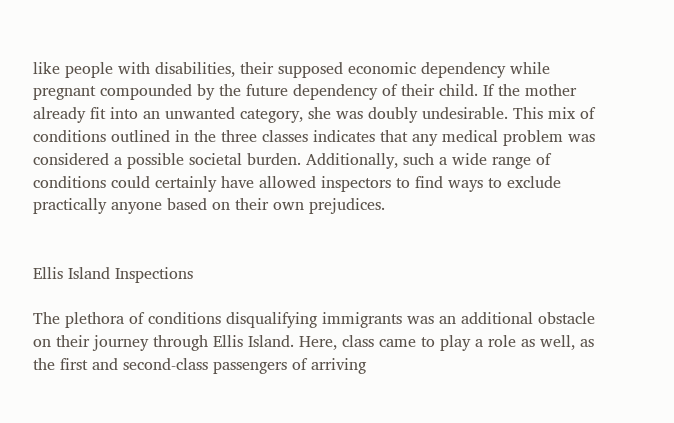like people with disabilities, their supposed economic dependency while pregnant compounded by the future dependency of their child. If the mother already fit into an unwanted category, she was doubly undesirable. This mix of conditions outlined in the three classes indicates that any medical problem was considered a possible societal burden. Additionally, such a wide range of conditions could certainly have allowed inspectors to find ways to exclude practically anyone based on their own prejudices.


Ellis Island Inspections

The plethora of conditions disqualifying immigrants was an additional obstacle on their journey through Ellis Island. Here, class came to play a role as well, as the first and second-class passengers of arriving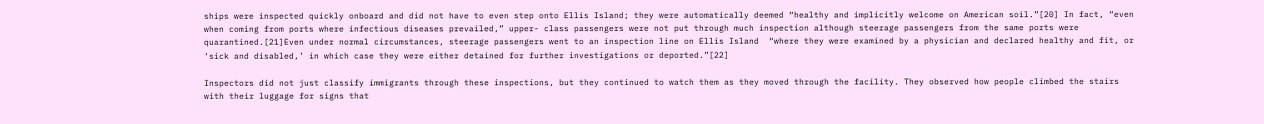ships were inspected quickly onboard and did not have to even step onto Ellis Island; they were automatically deemed “healthy and implicitly welcome on American soil.”[20] In fact, “even when coming from ports where infectious diseases prevailed,” upper- class passengers were not put through much inspection although steerage passengers from the same ports were quarantined.[21]Even under normal circumstances, steerage passengers went to an inspection line on Ellis Island  “where they were examined by a physician and declared healthy and fit, or ‘sick and disabled,’ in which case they were either detained for further investigations or deported.”[22]

Inspectors did not just classify immigrants through these inspections, but they continued to watch them as they moved through the facility. They observed how people climbed the stairs with their luggage for signs that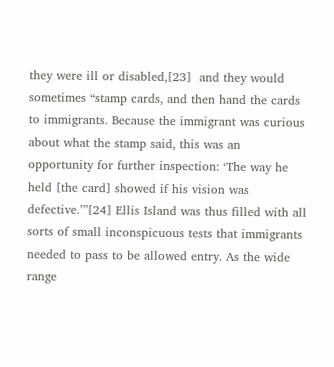they were ill or disabled,[23]  and they would sometimes “stamp cards, and then hand the cards to immigrants. Because the immigrant was curious about what the stamp said, this was an opportunity for further inspection: ‘The way he held [the card] showed if his vision was defective.’”[24] Ellis Island was thus filled with all sorts of small inconspicuous tests that immigrants needed to pass to be allowed entry. As the wide range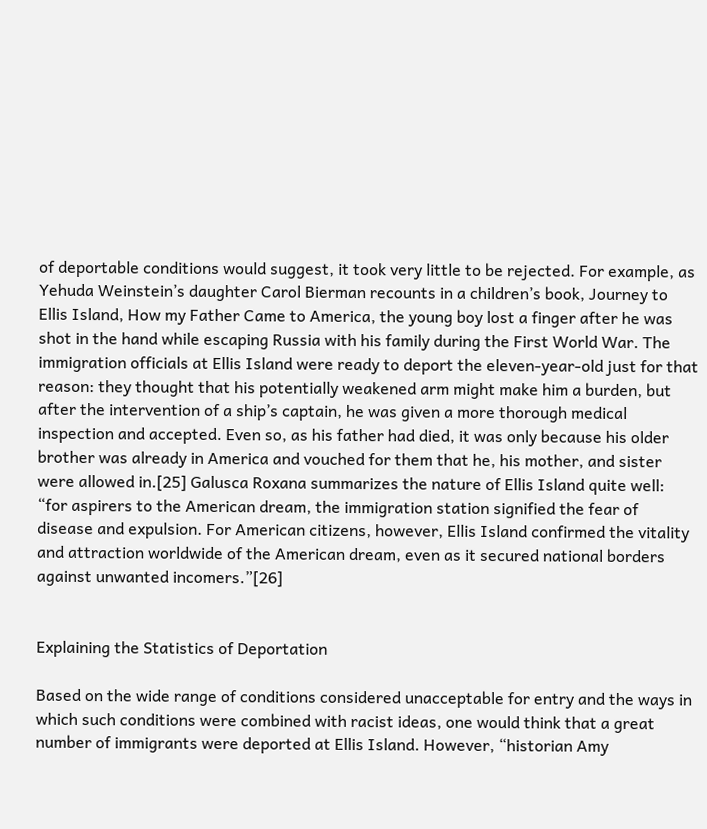of deportable conditions would suggest, it took very little to be rejected. For example, as Yehuda Weinstein’s daughter Carol Bierman recounts in a children’s book, Journey to Ellis Island, How my Father Came to America, the young boy lost a finger after he was shot in the hand while escaping Russia with his family during the First World War. The immigration officials at Ellis Island were ready to deport the eleven-year-old just for that reason: they thought that his potentially weakened arm might make him a burden, but after the intervention of a ship’s captain, he was given a more thorough medical inspection and accepted. Even so, as his father had died, it was only because his older brother was already in America and vouched for them that he, his mother, and sister were allowed in.[25] Galusca Roxana summarizes the nature of Ellis Island quite well: “for aspirers to the American dream, the immigration station signified the fear of disease and expulsion. For American citizens, however, Ellis Island confirmed the vitality and attraction worldwide of the American dream, even as it secured national borders against unwanted incomers.”[26]


Explaining the Statistics of Deportation

Based on the wide range of conditions considered unacceptable for entry and the ways in which such conditions were combined with racist ideas, one would think that a great number of immigrants were deported at Ellis Island. However, “historian Amy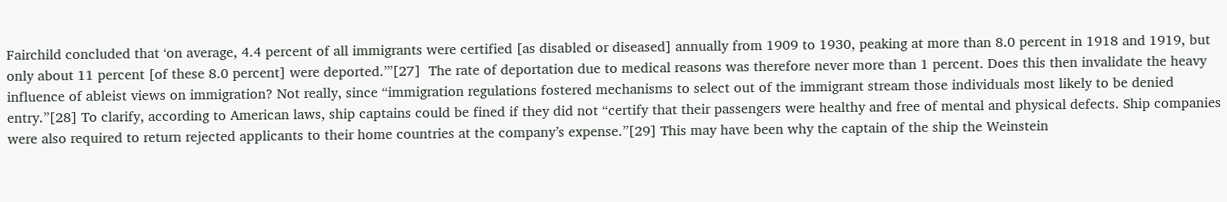Fairchild concluded that ‘on average, 4.4 percent of all immigrants were certified [as disabled or diseased] annually from 1909 to 1930, peaking at more than 8.0 percent in 1918 and 1919, but only about 11 percent [of these 8.0 percent] were deported.’”[27]  The rate of deportation due to medical reasons was therefore never more than 1 percent. Does this then invalidate the heavy influence of ableist views on immigration? Not really, since “immigration regulations fostered mechanisms to select out of the immigrant stream those individuals most likely to be denied entry.”[28] To clarify, according to American laws, ship captains could be fined if they did not “certify that their passengers were healthy and free of mental and physical defects. Ship companies were also required to return rejected applicants to their home countries at the company’s expense.”[29] This may have been why the captain of the ship the Weinstein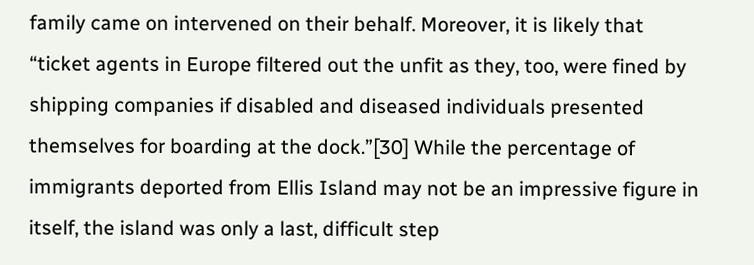family came on intervened on their behalf. Moreover, it is likely that “ticket agents in Europe filtered out the unfit as they, too, were fined by shipping companies if disabled and diseased individuals presented themselves for boarding at the dock.”[30] While the percentage of immigrants deported from Ellis Island may not be an impressive figure in itself, the island was only a last, difficult step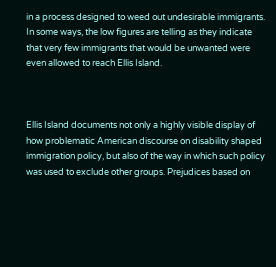in a process designed to weed out undesirable immigrants. In some ways, the low figures are telling as they indicate that very few immigrants that would be unwanted were even allowed to reach Ellis Island.



Ellis Island documents not only a highly visible display of how problematic American discourse on disability shaped immigration policy, but also of the way in which such policy was used to exclude other groups. Prejudices based on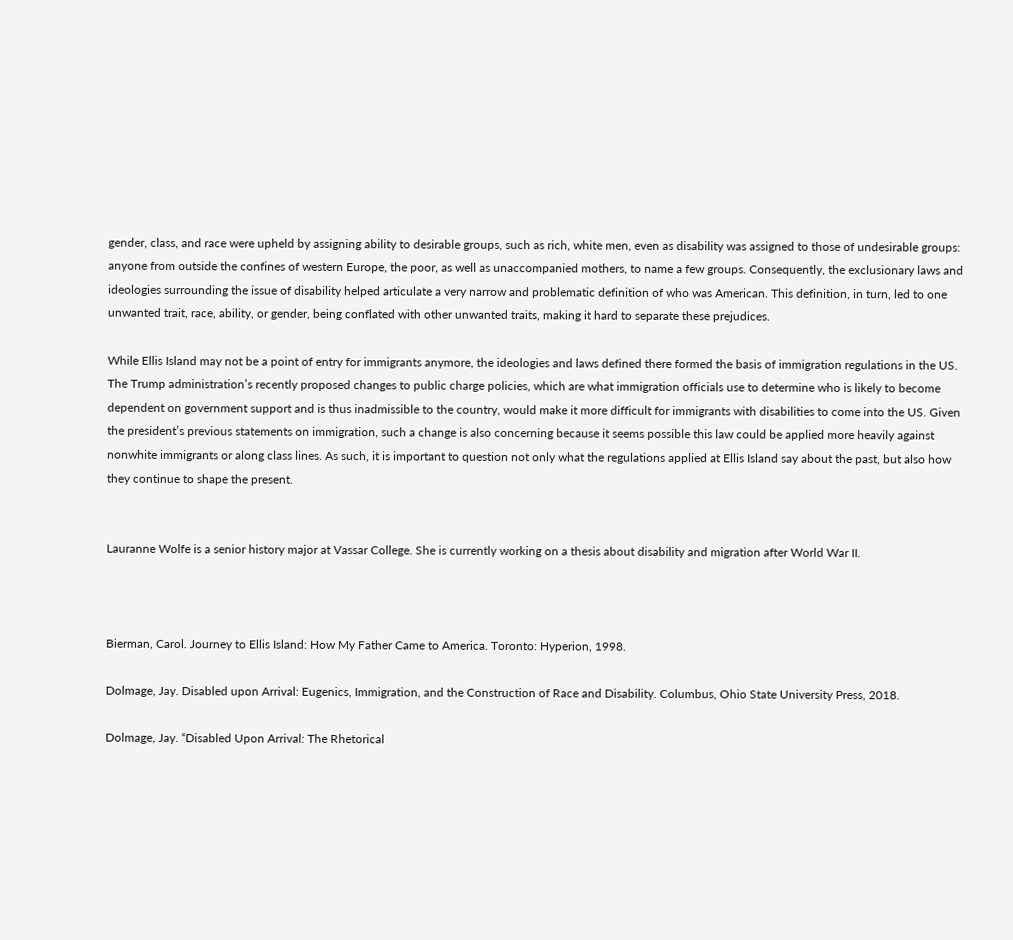gender, class, and race were upheld by assigning ability to desirable groups, such as rich, white men, even as disability was assigned to those of undesirable groups: anyone from outside the confines of western Europe, the poor, as well as unaccompanied mothers, to name a few groups. Consequently, the exclusionary laws and ideologies surrounding the issue of disability helped articulate a very narrow and problematic definition of who was American. This definition, in turn, led to one unwanted trait, race, ability, or gender, being conflated with other unwanted traits, making it hard to separate these prejudices.

While Ellis Island may not be a point of entry for immigrants anymore, the ideologies and laws defined there formed the basis of immigration regulations in the US. The Trump administration’s recently proposed changes to public charge policies, which are what immigration officials use to determine who is likely to become dependent on government support and is thus inadmissible to the country, would make it more difficult for immigrants with disabilities to come into the US. Given the president’s previous statements on immigration, such a change is also concerning because it seems possible this law could be applied more heavily against nonwhite immigrants or along class lines. As such, it is important to question not only what the regulations applied at Ellis Island say about the past, but also how they continue to shape the present.


Lauranne Wolfe is a senior history major at Vassar College. She is currently working on a thesis about disability and migration after World War II.



Bierman, Carol. Journey to Ellis Island: How My Father Came to America. Toronto: Hyperion, 1998.

Dolmage, Jay. Disabled upon Arrival: Eugenics, Immigration, and the Construction of Race and Disability. Columbus, Ohio State University Press, 2018.

Dolmage, Jay. “Disabled Upon Arrival: The Rhetorical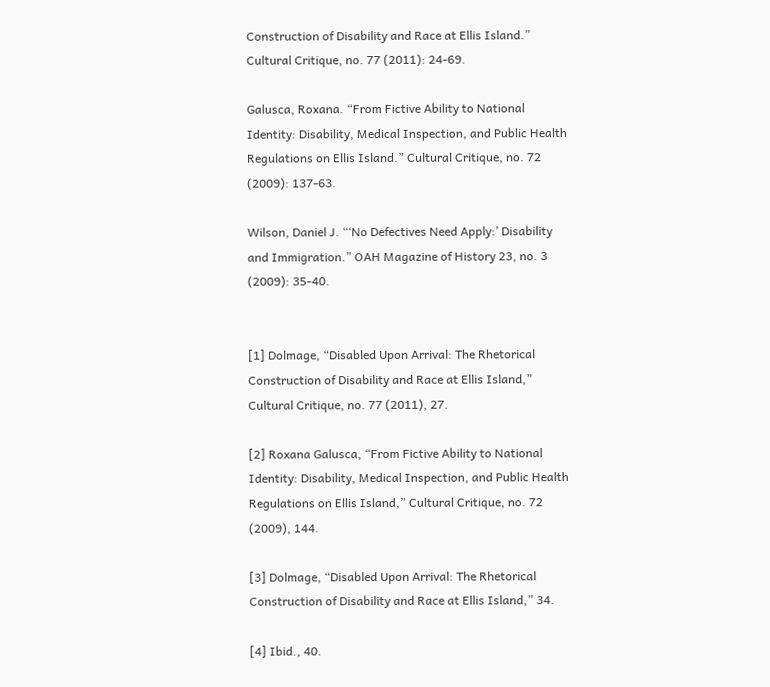Construction of Disability and Race at Ellis Island.” Cultural Critique, no. 77 (2011): 24-69.

Galusca, Roxana. “From Fictive Ability to National Identity: Disability, Medical Inspection, and Public Health Regulations on Ellis Island.” Cultural Critique, no. 72 (2009): 137-63.

Wilson, Daniel J. “‘No Defectives Need Apply:’ Disability and Immigration.” OAH Magazine of History 23, no. 3 (2009): 35-40.


[1] Dolmage, “Disabled Upon Arrival: The Rhetorical Construction of Disability and Race at Ellis Island,” Cultural Critique, no. 77 (2011), 27.

[2] Roxana Galusca, “From Fictive Ability to National Identity: Disability, Medical Inspection, and Public Health Regulations on Ellis Island,” Cultural Critique, no. 72 (2009), 144.

[3] Dolmage, “Disabled Upon Arrival: The Rhetorical Construction of Disability and Race at Ellis Island,” 34.

[4] Ibid., 40.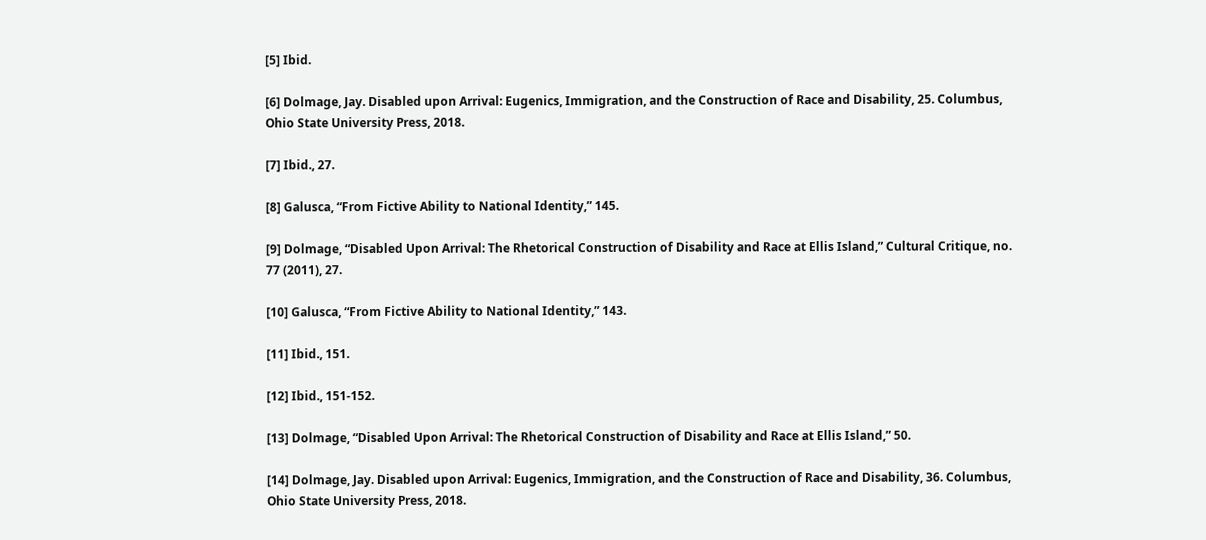[5] Ibid.

[6] Dolmage, Jay. Disabled upon Arrival: Eugenics, Immigration, and the Construction of Race and Disability, 25. Columbus, Ohio State University Press, 2018.

[7] Ibid., 27.

[8] Galusca, “From Fictive Ability to National Identity,” 145.

[9] Dolmage, “Disabled Upon Arrival: The Rhetorical Construction of Disability and Race at Ellis Island,” Cultural Critique, no. 77 (2011), 27.

[10] Galusca, “From Fictive Ability to National Identity,” 143.

[11] Ibid., 151.

[12] Ibid., 151-152.

[13] Dolmage, “Disabled Upon Arrival: The Rhetorical Construction of Disability and Race at Ellis Island,” 50.

[14] Dolmage, Jay. Disabled upon Arrival: Eugenics, Immigration, and the Construction of Race and Disability, 36. Columbus, Ohio State University Press, 2018.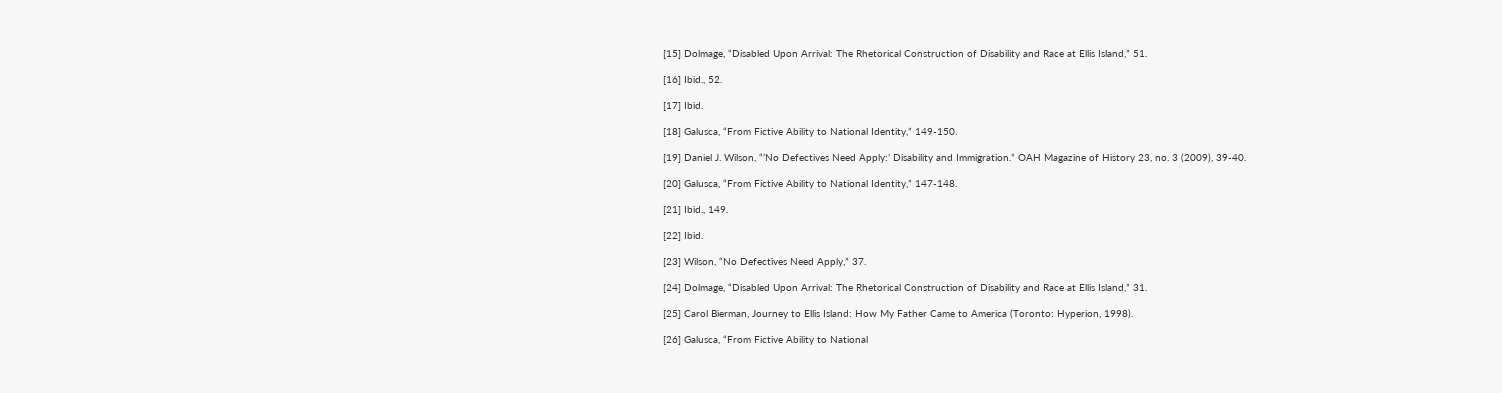[15] Dolmage, “Disabled Upon Arrival: The Rhetorical Construction of Disability and Race at Ellis Island,” 51.

[16] Ibid., 52.

[17] Ibid.

[18] Galusca, “From Fictive Ability to National Identity,” 149-150.

[19] Daniel J. Wilson, “’No Defectives Need Apply:’ Disability and Immigration.” OAH Magazine of History 23, no. 3 (2009), 39-40.

[20] Galusca, “From Fictive Ability to National Identity,” 147-148.

[21] Ibid., 149.

[22] Ibid.

[23] Wilson, “No Defectives Need Apply,” 37.

[24] Dolmage, “Disabled Upon Arrival: The Rhetorical Construction of Disability and Race at Ellis Island,” 31.

[25] Carol Bierman, Journey to Ellis Island: How My Father Came to America (Toronto: Hyperion, 1998).

[26] Galusca, “From Fictive Ability to National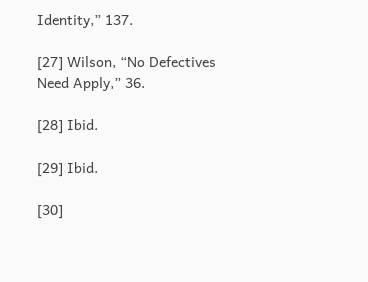Identity,” 137.

[27] Wilson, “No Defectives Need Apply,” 36.

[28] Ibid.

[29] Ibid.

[30]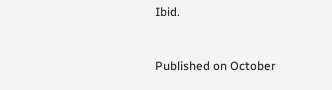Ibid.


Published on October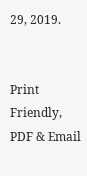29, 2019.


Print Friendly, PDF & Email